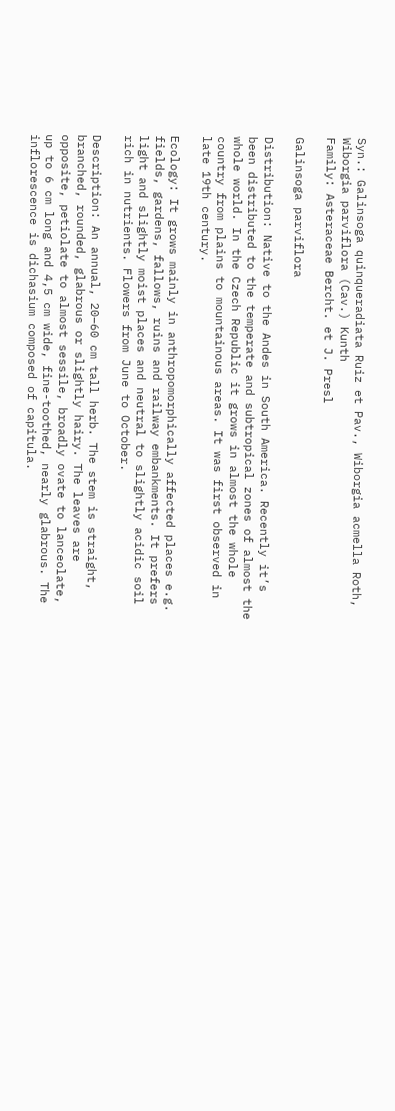Syn.: Galinsoga quinqueradiata Ruiz et Pav., Wiborgia acmella Roth, Wiborgia parviflora (Cav.) Kunth
Family: Asteraceae Bercht. et J. Presl

Galinsoga parviflora

Distribution: Native to the Andes in South America. Recently it’s been distributed to the temperate and subtropical zones of almost the whole world. In the Czech Republic it grows in almost the whole country from plains to mountainous areas. It was first observed in late 19th century.

Ecology: It grows mainly in anthropomorphically affected places e.g. fields, gardens, fallows, ruins and railway embankments. It prefers light and slightly moist places and neutral to slightly acidic soil rich in nutrients. Flowers from June to October.

Description: An annual, 20–60 cm tall herb. The stem is straight, branched, rounded, glabrous or slightly hairy. The leaves are opposite, petiolate to almost sessile, broadly ovate to lanceolate, up to 6 cm long and 4,5 cm wide, fine-toothed, nearly glabrous. The inflorescence is dichasium composed of capitula.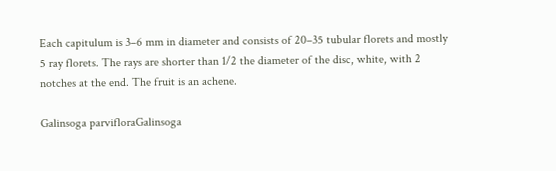Each capitulum is 3–6 mm in diameter and consists of 20–35 tubular florets and mostly 5 ray florets. The rays are shorter than 1/2 the diameter of the disc, white, with 2 notches at the end. The fruit is an achene.

Galinsoga parvifloraGalinsoga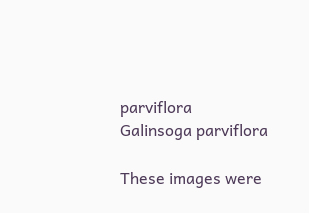parviflora
Galinsoga parviflora

These images were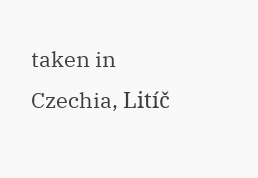taken in Czechia, Litíč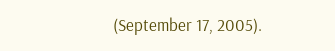(September 17, 2005).